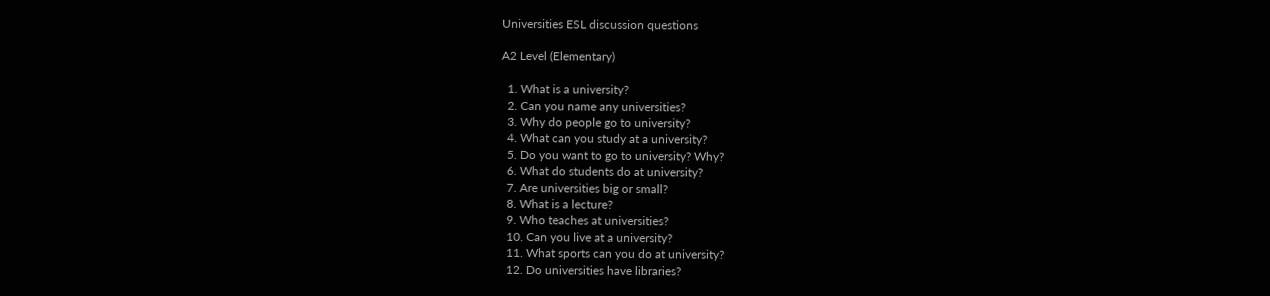Universities ESL discussion questions

A2 Level (Elementary)

  1. What is a university?
  2. Can you name any universities?
  3. Why do people go to university?
  4. What can you study at a university?
  5. Do you want to go to university? Why?
  6. What do students do at university?
  7. Are universities big or small?
  8. What is a lecture?
  9. Who teaches at universities?
  10. Can you live at a university?
  11. What sports can you do at university?
  12. Do universities have libraries?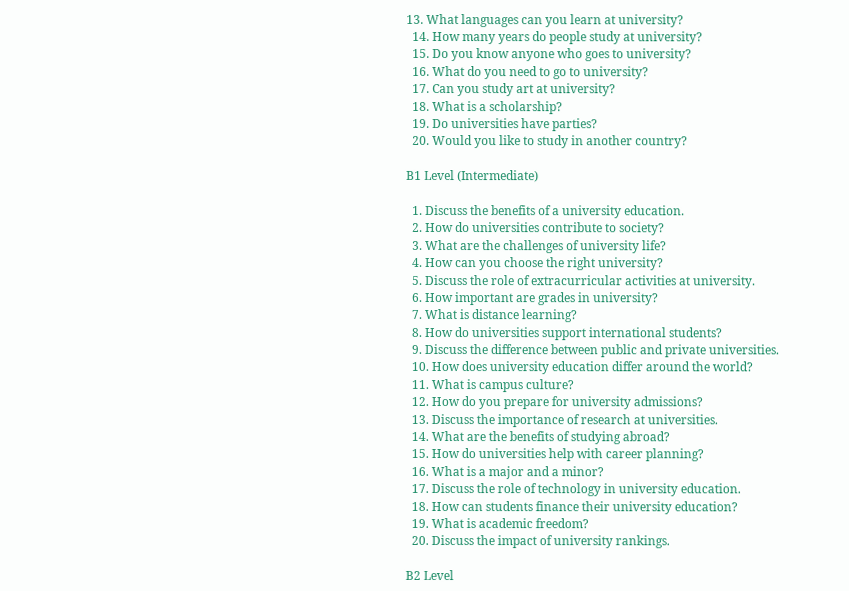13. What languages can you learn at university?
  14. How many years do people study at university?
  15. Do you know anyone who goes to university?
  16. What do you need to go to university?
  17. Can you study art at university?
  18. What is a scholarship?
  19. Do universities have parties?
  20. Would you like to study in another country?

B1 Level (Intermediate)

  1. Discuss the benefits of a university education.
  2. How do universities contribute to society?
  3. What are the challenges of university life?
  4. How can you choose the right university?
  5. Discuss the role of extracurricular activities at university.
  6. How important are grades in university?
  7. What is distance learning?
  8. How do universities support international students?
  9. Discuss the difference between public and private universities.
  10. How does university education differ around the world?
  11. What is campus culture?
  12. How do you prepare for university admissions?
  13. Discuss the importance of research at universities.
  14. What are the benefits of studying abroad?
  15. How do universities help with career planning?
  16. What is a major and a minor?
  17. Discuss the role of technology in university education.
  18. How can students finance their university education?
  19. What is academic freedom?
  20. Discuss the impact of university rankings.

B2 Level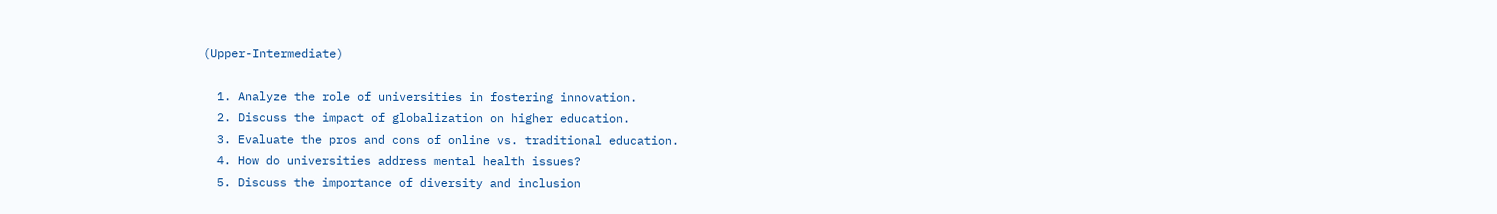(Upper-Intermediate)

  1. Analyze the role of universities in fostering innovation.
  2. Discuss the impact of globalization on higher education.
  3. Evaluate the pros and cons of online vs. traditional education.
  4. How do universities address mental health issues?
  5. Discuss the importance of diversity and inclusion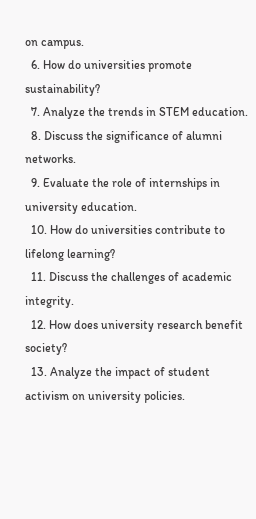on campus.
  6. How do universities promote sustainability?
  7. Analyze the trends in STEM education.
  8. Discuss the significance of alumni networks.
  9. Evaluate the role of internships in university education.
  10. How do universities contribute to lifelong learning?
  11. Discuss the challenges of academic integrity.
  12. How does university research benefit society?
  13. Analyze the impact of student activism on university policies.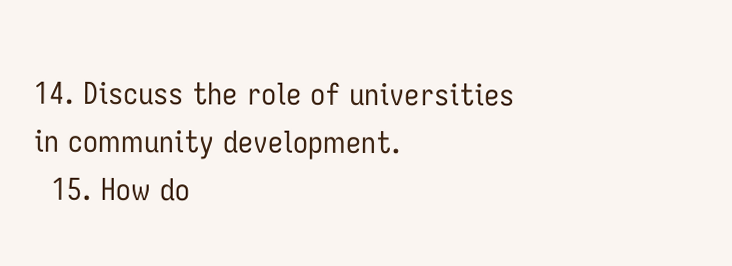14. Discuss the role of universities in community development.
  15. How do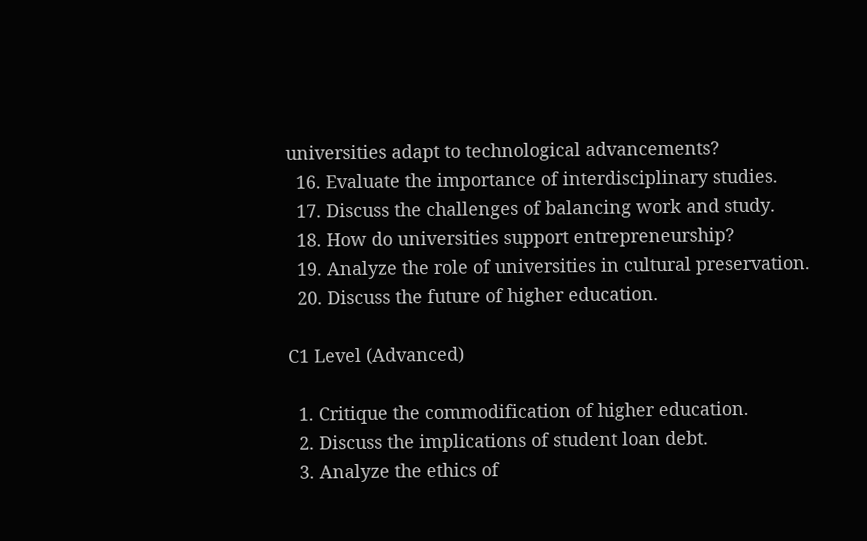universities adapt to technological advancements?
  16. Evaluate the importance of interdisciplinary studies.
  17. Discuss the challenges of balancing work and study.
  18. How do universities support entrepreneurship?
  19. Analyze the role of universities in cultural preservation.
  20. Discuss the future of higher education.

C1 Level (Advanced)

  1. Critique the commodification of higher education.
  2. Discuss the implications of student loan debt.
  3. Analyze the ethics of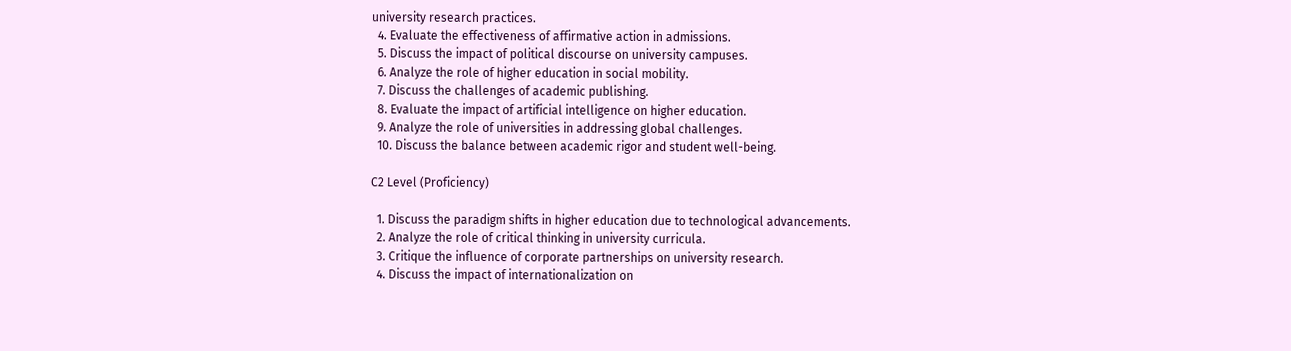university research practices.
  4. Evaluate the effectiveness of affirmative action in admissions.
  5. Discuss the impact of political discourse on university campuses.
  6. Analyze the role of higher education in social mobility.
  7. Discuss the challenges of academic publishing.
  8. Evaluate the impact of artificial intelligence on higher education.
  9. Analyze the role of universities in addressing global challenges.
  10. Discuss the balance between academic rigor and student well-being.

C2 Level (Proficiency)

  1. Discuss the paradigm shifts in higher education due to technological advancements.
  2. Analyze the role of critical thinking in university curricula.
  3. Critique the influence of corporate partnerships on university research.
  4. Discuss the impact of internationalization on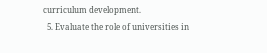curriculum development.
  5. Evaluate the role of universities in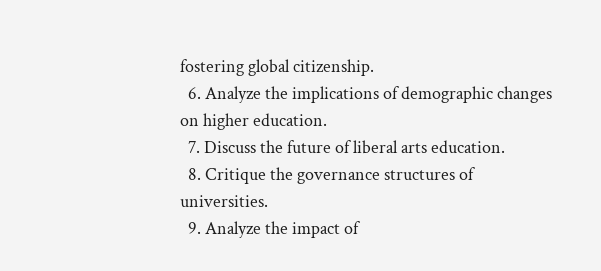fostering global citizenship.
  6. Analyze the implications of demographic changes on higher education.
  7. Discuss the future of liberal arts education.
  8. Critique the governance structures of universities.
  9. Analyze the impact of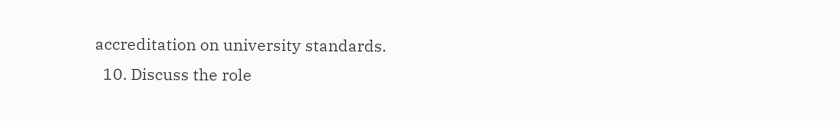accreditation on university standards.
  10. Discuss the role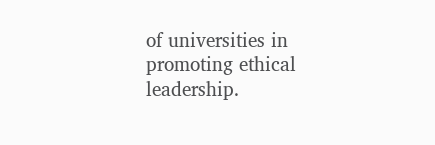of universities in promoting ethical leadership.